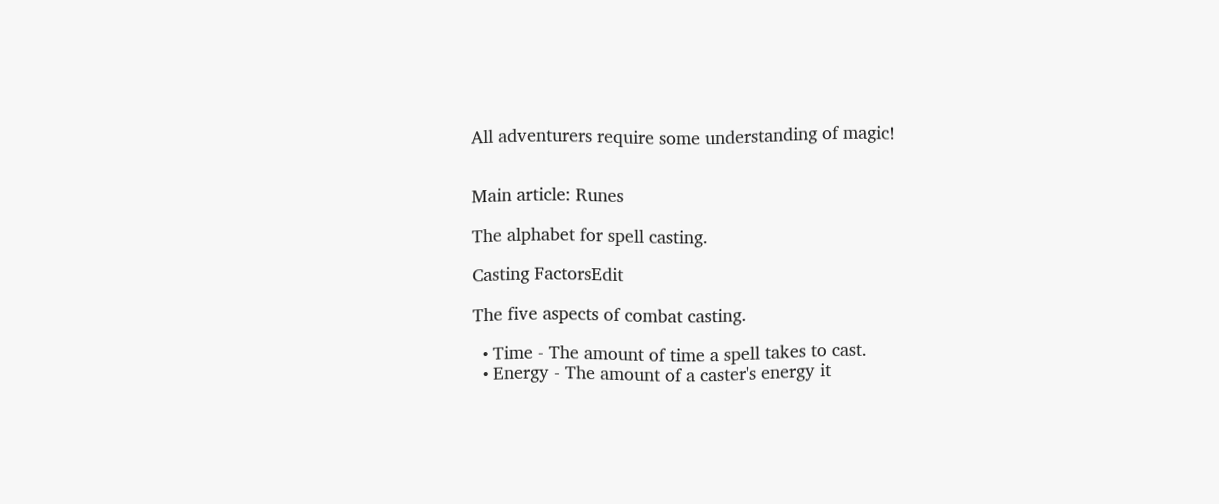All adventurers require some understanding of magic!


Main article: Runes

The alphabet for spell casting.

Casting FactorsEdit

The five aspects of combat casting.

  • Time - The amount of time a spell takes to cast.
  • Energy - The amount of a caster's energy it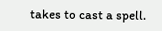takes to cast a spell.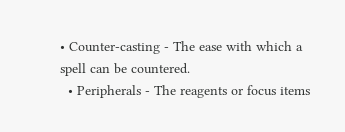• Counter-casting - The ease with which a spell can be countered.
  • Peripherals - The reagents or focus items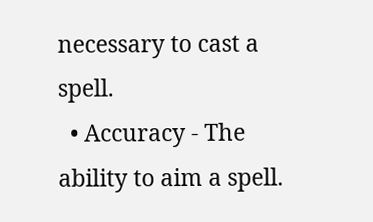necessary to cast a spell.
  • Accuracy - The ability to aim a spell.